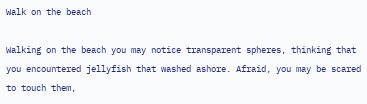Walk on the beach

Walking on the beach you may notice transparent spheres, thinking that you encountered jellyfish that washed ashore. Afraid, you may be scared to touch them,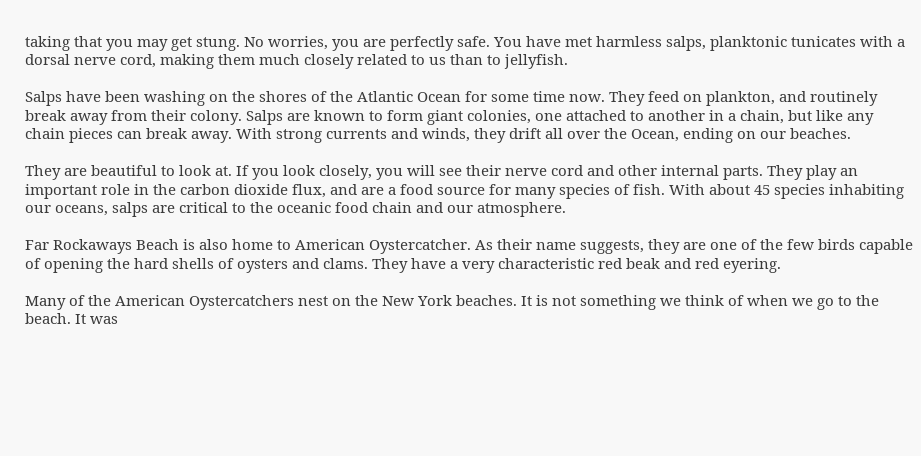taking that you may get stung. No worries, you are perfectly safe. You have met harmless salps, planktonic tunicates with a dorsal nerve cord, making them much closely related to us than to jellyfish.

Salps have been washing on the shores of the Atlantic Ocean for some time now. They feed on plankton, and routinely break away from their colony. Salps are known to form giant colonies, one attached to another in a chain, but like any chain pieces can break away. With strong currents and winds, they drift all over the Ocean, ending on our beaches.

They are beautiful to look at. If you look closely, you will see their nerve cord and other internal parts. They play an important role in the carbon dioxide flux, and are a food source for many species of fish. With about 45 species inhabiting our oceans, salps are critical to the oceanic food chain and our atmosphere.

Far Rockaways Beach is also home to American Oystercatcher. As their name suggests, they are one of the few birds capable of opening the hard shells of oysters and clams. They have a very characteristic red beak and red eyering.

Many of the American Oystercatchers nest on the New York beaches. It is not something we think of when we go to the beach. It was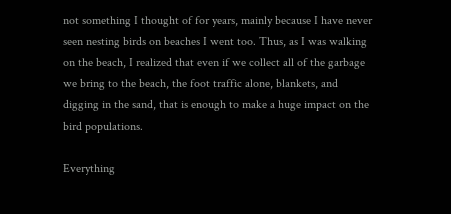not something I thought of for years, mainly because I have never seen nesting birds on beaches I went too. Thus, as I was walking on the beach, I realized that even if we collect all of the garbage we bring to the beach, the foot traffic alone, blankets, and digging in the sand, that is enough to make a huge impact on the bird populations.

Everything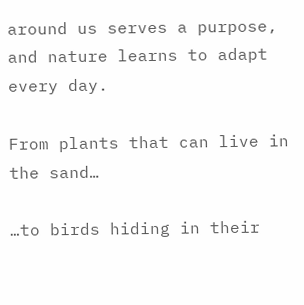around us serves a purpose, and nature learns to adapt every day.

From plants that can live in the sand…

…to birds hiding in their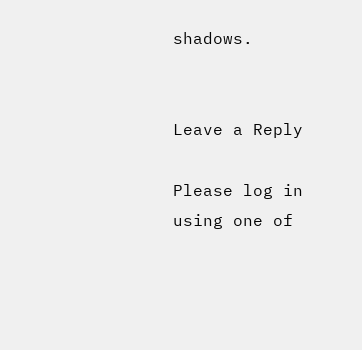shadows.


Leave a Reply

Please log in using one of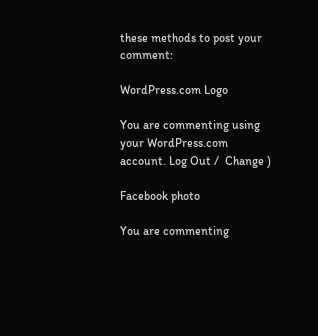these methods to post your comment:

WordPress.com Logo

You are commenting using your WordPress.com account. Log Out /  Change )

Facebook photo

You are commenting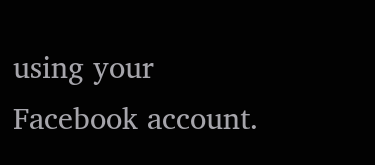using your Facebook account.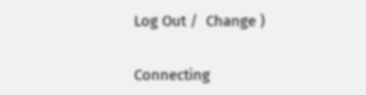Log Out /  Change )

Connecting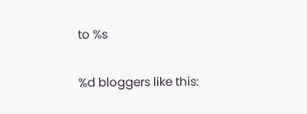to %s

%d bloggers like this: